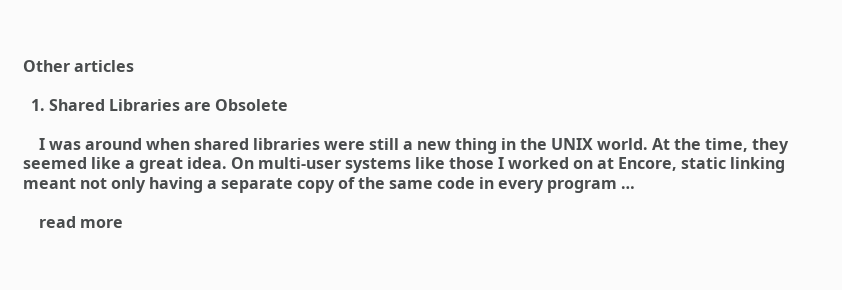Other articles

  1. Shared Libraries are Obsolete

    I was around when shared libraries were still a new thing in the UNIX world. At the time, they seemed like a great idea. On multi-user systems like those I worked on at Encore, static linking meant not only having a separate copy of the same code in every program …

    read more